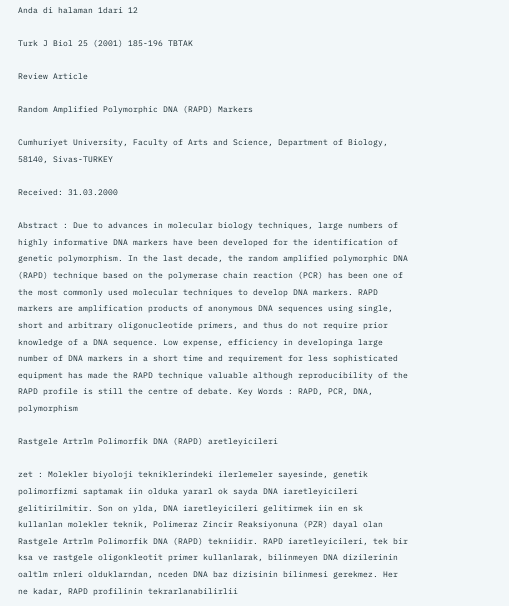Anda di halaman 1dari 12

Turk J Biol 25 (2001) 185-196 TBTAK

Review Article

Random Amplified Polymorphic DNA (RAPD) Markers

Cumhuriyet University, Faculty of Arts and Science, Department of Biology, 58140, Sivas-TURKEY

Received: 31.03.2000

Abstract : Due to advances in molecular biology techniques, large numbers of highly informative DNA markers have been developed for the identification of genetic polymorphism. In the last decade, the random amplified polymorphic DNA (RAPD) technique based on the polymerase chain reaction (PCR) has been one of the most commonly used molecular techniques to develop DNA markers. RAPD markers are amplification products of anonymous DNA sequences using single, short and arbitrary oligonucleotide primers, and thus do not require prior knowledge of a DNA sequence. Low expense, efficiency in developinga large number of DNA markers in a short time and requirement for less sophisticated equipment has made the RAPD technique valuable although reproducibility of the RAPD profile is still the centre of debate. Key Words : RAPD, PCR, DNA, polymorphism

Rastgele Artrlm Polimorfik DNA (RAPD) aretleyicileri

zet : Molekler biyoloji tekniklerindeki ilerlemeler sayesinde, genetik polimorfizmi saptamak iin olduka yararl ok sayda DNA iaretleyicileri gelitirilmitir. Son on ylda, DNA iaretleyicileri gelitirmek iin en sk kullanlan molekler teknik, Polimeraz Zincir Reaksiyonuna (PZR) dayal olan Rastgele Artrlm Polimorfik DNA (RAPD) tekniidir. RAPD iaretleyicileri, tek bir ksa ve rastgele oligonkleotit primer kullanlarak, bilinmeyen DNA dizilerinin oaltlm rnleri olduklarndan, nceden DNA baz dizisinin bilinmesi gerekmez. Her ne kadar, RAPD profilinin tekrarlanabilirlii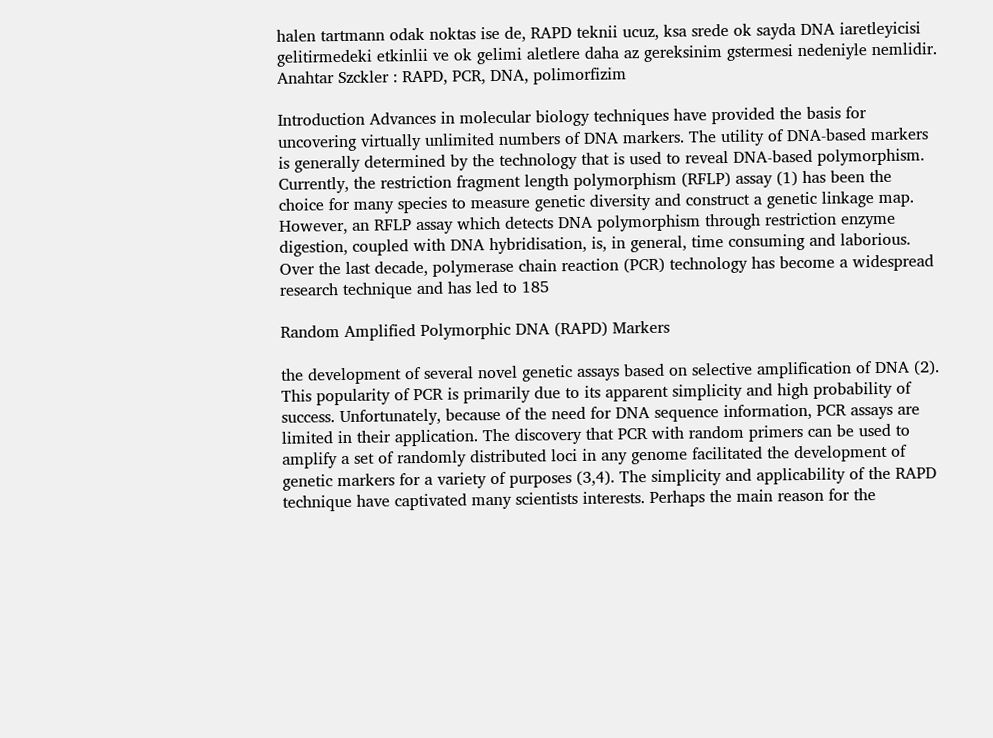halen tartmann odak noktas ise de, RAPD teknii ucuz, ksa srede ok sayda DNA iaretleyicisi gelitirmedeki etkinlii ve ok gelimi aletlere daha az gereksinim gstermesi nedeniyle nemlidir. Anahtar Szckler : RAPD, PCR, DNA, polimorfizim

Introduction Advances in molecular biology techniques have provided the basis for uncovering virtually unlimited numbers of DNA markers. The utility of DNA-based markers is generally determined by the technology that is used to reveal DNA-based polymorphism. Currently, the restriction fragment length polymorphism (RFLP) assay (1) has been the choice for many species to measure genetic diversity and construct a genetic linkage map. However, an RFLP assay which detects DNA polymorphism through restriction enzyme digestion, coupled with DNA hybridisation, is, in general, time consuming and laborious. Over the last decade, polymerase chain reaction (PCR) technology has become a widespread research technique and has led to 185

Random Amplified Polymorphic DNA (RAPD) Markers

the development of several novel genetic assays based on selective amplification of DNA (2). This popularity of PCR is primarily due to its apparent simplicity and high probability of success. Unfortunately, because of the need for DNA sequence information, PCR assays are limited in their application. The discovery that PCR with random primers can be used to amplify a set of randomly distributed loci in any genome facilitated the development of genetic markers for a variety of purposes (3,4). The simplicity and applicability of the RAPD technique have captivated many scientists interests. Perhaps the main reason for the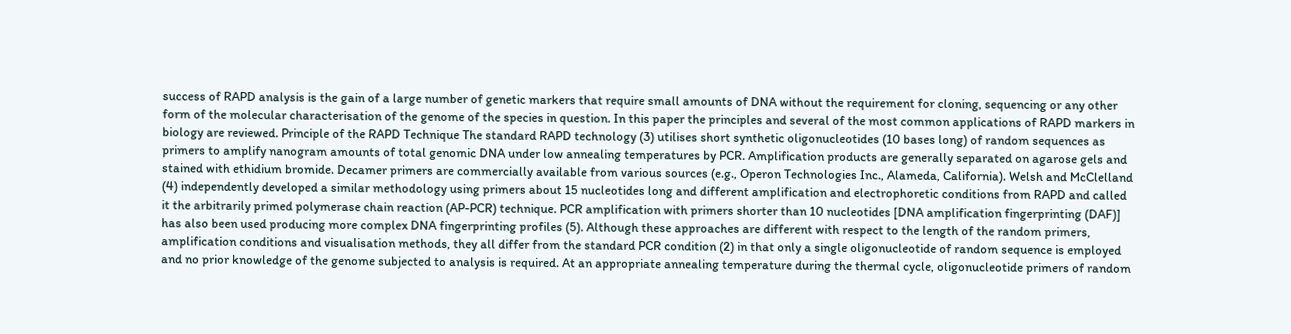success of RAPD analysis is the gain of a large number of genetic markers that require small amounts of DNA without the requirement for cloning, sequencing or any other form of the molecular characterisation of the genome of the species in question. In this paper the principles and several of the most common applications of RAPD markers in biology are reviewed. Principle of the RAPD Technique The standard RAPD technology (3) utilises short synthetic oligonucleotides (10 bases long) of random sequences as primers to amplify nanogram amounts of total genomic DNA under low annealing temperatures by PCR. Amplification products are generally separated on agarose gels and stained with ethidium bromide. Decamer primers are commercially available from various sources (e.g., Operon Technologies Inc., Alameda, California). Welsh and McClelland (4) independently developed a similar methodology using primers about 15 nucleotides long and different amplification and electrophoretic conditions from RAPD and called it the arbitrarily primed polymerase chain reaction (AP-PCR) technique. PCR amplification with primers shorter than 10 nucleotides [DNA amplification fingerprinting (DAF)] has also been used producing more complex DNA fingerprinting profiles (5). Although these approaches are different with respect to the length of the random primers, amplification conditions and visualisation methods, they all differ from the standard PCR condition (2) in that only a single oligonucleotide of random sequence is employed and no prior knowledge of the genome subjected to analysis is required. At an appropriate annealing temperature during the thermal cycle, oligonucleotide primers of random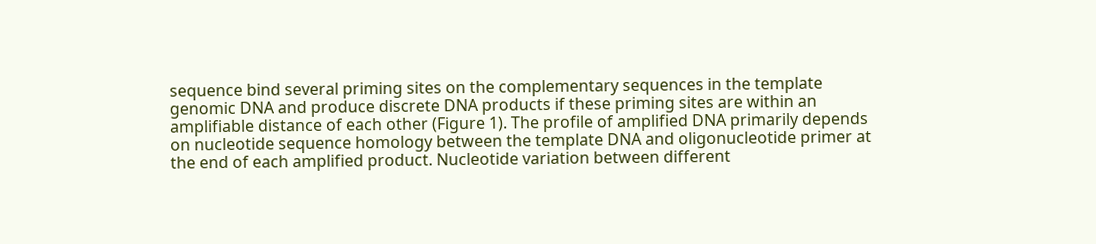sequence bind several priming sites on the complementary sequences in the template genomic DNA and produce discrete DNA products if these priming sites are within an amplifiable distance of each other (Figure 1). The profile of amplified DNA primarily depends on nucleotide sequence homology between the template DNA and oligonucleotide primer at the end of each amplified product. Nucleotide variation between different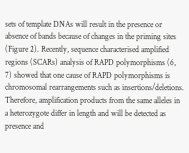sets of template DNAs will result in the presence or absence of bands because of changes in the priming sites (Figure 2). Recently, sequence characterised amplified regions (SCARs) analysis of RAPD polymorphisms (6, 7) showed that one cause of RAPD polymorphisms is chromosomal rearrangements such as insertions/deletions. Therefore, amplification products from the same alleles in a heterozygote differ in length and will be detected as presence and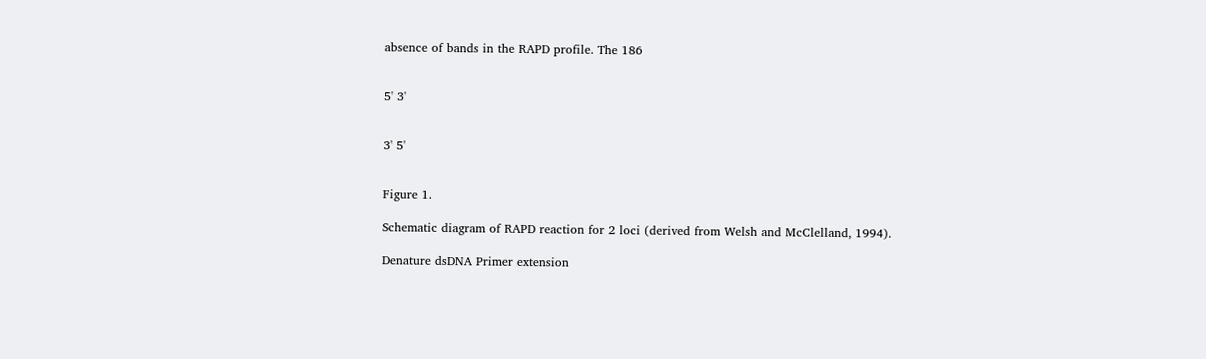absence of bands in the RAPD profile. The 186


5' 3'


3' 5'


Figure 1.

Schematic diagram of RAPD reaction for 2 loci (derived from Welsh and McClelland, 1994).

Denature dsDNA Primer extension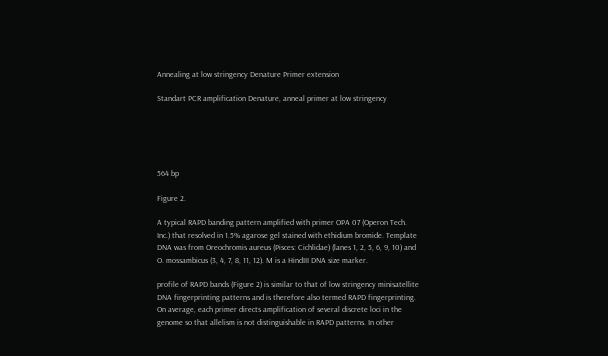Annealing at low stringency Denature Primer extension

Standart PCR amplification Denature, anneal primer at low stringency





564 bp

Figure 2.

A typical RAPD banding pattern amplified with primer OPA 07 (Operon Tech. Inc.) that resolved in 1.5% agarose gel stained with ethidium bromide. Template DNA was from Oreochromis aureus (Pisces: Cichlidae) (lanes 1, 2, 5, 6, 9, 10) and O. mossambicus (3, 4, 7, 8, 11, 12). M is a HindIII DNA size marker.

profile of RAPD bands (Figure 2) is similar to that of low stringency minisatellite DNA fingerprinting patterns and is therefore also termed RAPD fingerprinting. On average, each primer directs amplification of several discrete loci in the genome so that allelism is not distinguishable in RAPD patterns. In other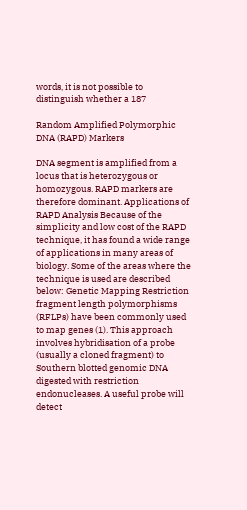words, it is not possible to distinguish whether a 187

Random Amplified Polymorphic DNA (RAPD) Markers

DNA segment is amplified from a locus that is heterozygous or homozygous. RAPD markers are therefore dominant. Applications of RAPD Analysis Because of the simplicity and low cost of the RAPD technique, it has found a wide range of applications in many areas of biology. Some of the areas where the technique is used are described below: Genetic Mapping Restriction fragment length polymorphisms (RFLPs) have been commonly used to map genes (1). This approach involves hybridisation of a probe (usually a cloned fragment) to Southern blotted genomic DNA digested with restriction endonucleases. A useful probe will detect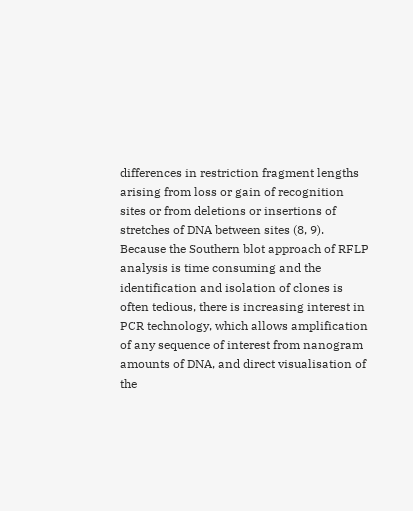differences in restriction fragment lengths arising from loss or gain of recognition sites or from deletions or insertions of stretches of DNA between sites (8, 9). Because the Southern blot approach of RFLP analysis is time consuming and the identification and isolation of clones is often tedious, there is increasing interest in PCR technology, which allows amplification of any sequence of interest from nanogram amounts of DNA, and direct visualisation of the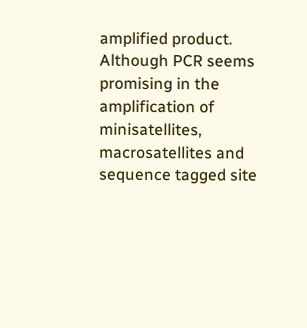amplified product. Although PCR seems promising in the amplification of minisatellites, macrosatellites and sequence tagged site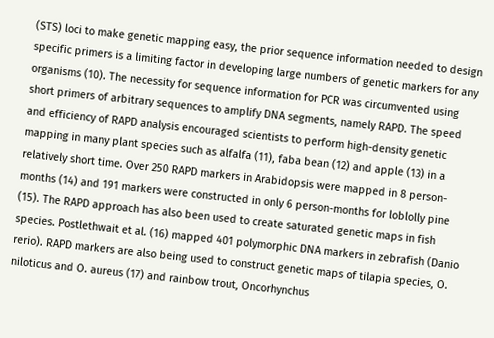(STS) loci to make genetic mapping easy, the prior sequence information needed to design specific primers is a limiting factor in developing large numbers of genetic markers for any organisms (10). The necessity for sequence information for PCR was circumvented using short primers of arbitrary sequences to amplify DNA segments, namely RAPD. The speed and efficiency of RAPD analysis encouraged scientists to perform high-density genetic mapping in many plant species such as alfalfa (11), faba bean (12) and apple (13) in a relatively short time. Over 250 RAPD markers in Arabidopsis were mapped in 8 person-months (14) and 191 markers were constructed in only 6 person-months for loblolly pine (15). The RAPD approach has also been used to create saturated genetic maps in fish species. Postlethwait et al. (16) mapped 401 polymorphic DNA markers in zebrafish (Danio rerio). RAPD markers are also being used to construct genetic maps of tilapia species, O. niloticus and O. aureus (17) and rainbow trout, Oncorhynchus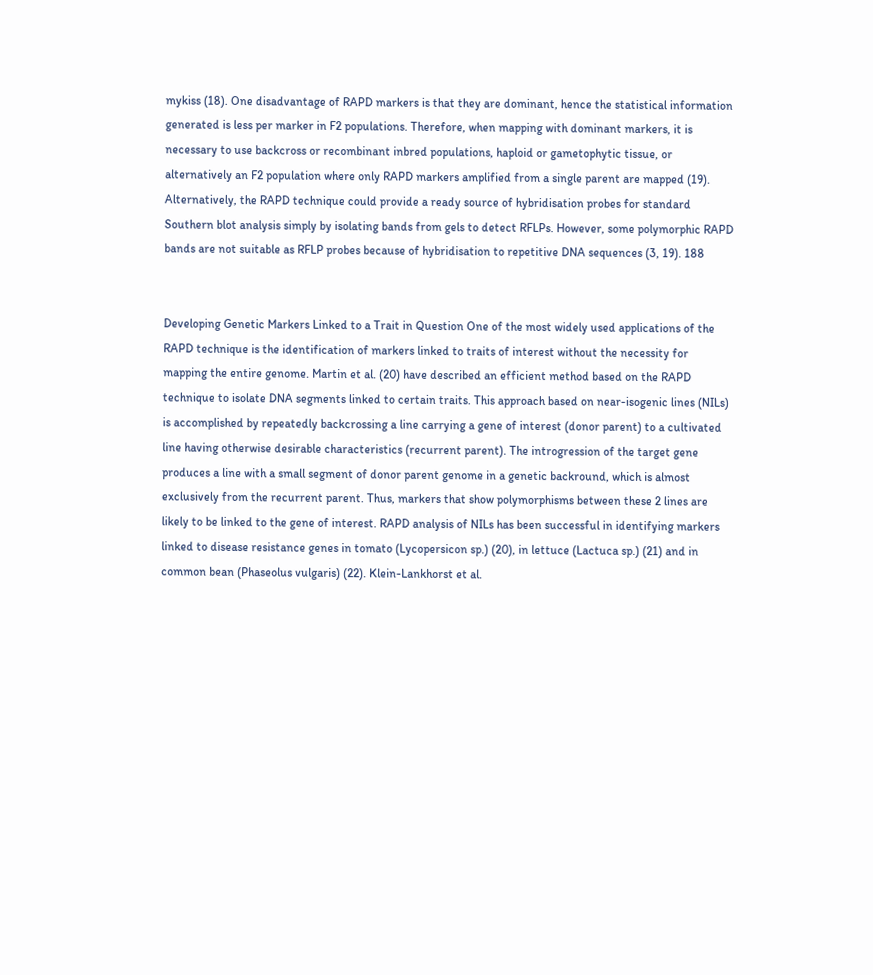mykiss (18). One disadvantage of RAPD markers is that they are dominant, hence the statistical information generated is less per marker in F2 populations. Therefore, when mapping with dominant markers, it is necessary to use backcross or recombinant inbred populations, haploid or gametophytic tissue, or alternatively an F2 population where only RAPD markers amplified from a single parent are mapped (19). Alternatively, the RAPD technique could provide a ready source of hybridisation probes for standard Southern blot analysis simply by isolating bands from gels to detect RFLPs. However, some polymorphic RAPD bands are not suitable as RFLP probes because of hybridisation to repetitive DNA sequences (3, 19). 188


Developing Genetic Markers Linked to a Trait in Question One of the most widely used applications of the RAPD technique is the identification of markers linked to traits of interest without the necessity for mapping the entire genome. Martin et al. (20) have described an efficient method based on the RAPD technique to isolate DNA segments linked to certain traits. This approach based on near-isogenic lines (NILs) is accomplished by repeatedly backcrossing a line carrying a gene of interest (donor parent) to a cultivated line having otherwise desirable characteristics (recurrent parent). The introgression of the target gene produces a line with a small segment of donor parent genome in a genetic backround, which is almost exclusively from the recurrent parent. Thus, markers that show polymorphisms between these 2 lines are likely to be linked to the gene of interest. RAPD analysis of NILs has been successful in identifying markers linked to disease resistance genes in tomato (Lycopersicon sp.) (20), in lettuce (Lactuca sp.) (21) and in common bean (Phaseolus vulgaris) (22). Klein-Lankhorst et al.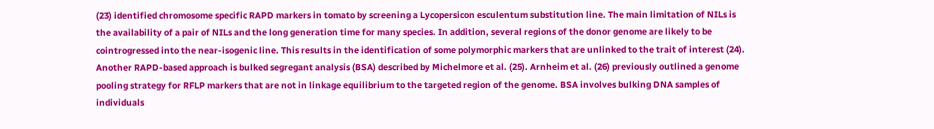(23) identified chromosome specific RAPD markers in tomato by screening a Lycopersicon esculentum substitution line. The main limitation of NILs is the availability of a pair of NILs and the long generation time for many species. In addition, several regions of the donor genome are likely to be cointrogressed into the near-isogenic line. This results in the identification of some polymorphic markers that are unlinked to the trait of interest (24). Another RAPD-based approach is bulked segregant analysis (BSA) described by Michelmore et al. (25). Arnheim et al. (26) previously outlined a genome pooling strategy for RFLP markers that are not in linkage equilibrium to the targeted region of the genome. BSA involves bulking DNA samples of individuals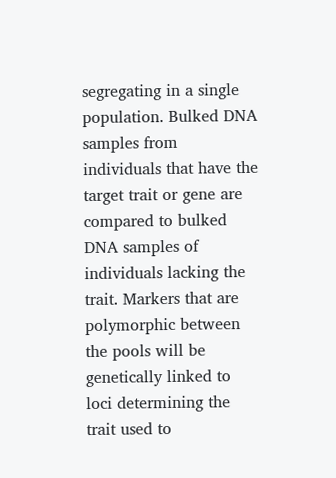segregating in a single population. Bulked DNA samples from individuals that have the target trait or gene are compared to bulked DNA samples of individuals lacking the trait. Markers that are polymorphic between the pools will be genetically linked to loci determining the trait used to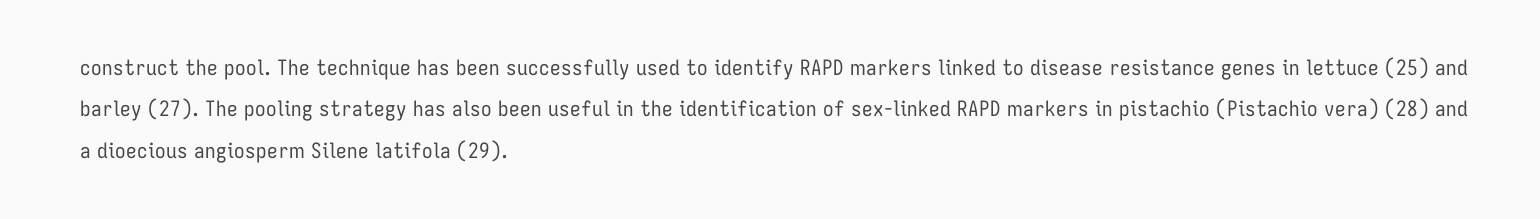construct the pool. The technique has been successfully used to identify RAPD markers linked to disease resistance genes in lettuce (25) and barley (27). The pooling strategy has also been useful in the identification of sex-linked RAPD markers in pistachio (Pistachio vera) (28) and a dioecious angiosperm Silene latifola (29).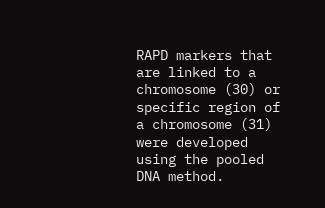RAPD markers that are linked to a chromosome (30) or specific region of a chromosome (31) were developed using the pooled DNA method.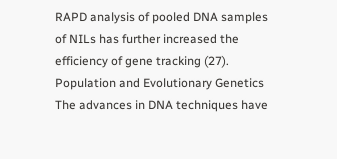RAPD analysis of pooled DNA samples of NILs has further increased the efficiency of gene tracking (27). Population and Evolutionary Genetics The advances in DNA techniques have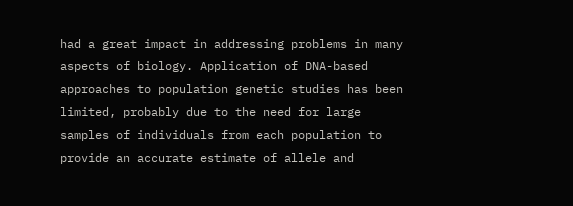had a great impact in addressing problems in many aspects of biology. Application of DNA-based approaches to population genetic studies has been limited, probably due to the need for large samples of individuals from each population to provide an accurate estimate of allele and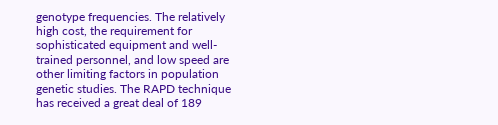genotype frequencies. The relatively high cost, the requirement for sophisticated equipment and well-trained personnel, and low speed are other limiting factors in population genetic studies. The RAPD technique has received a great deal of 189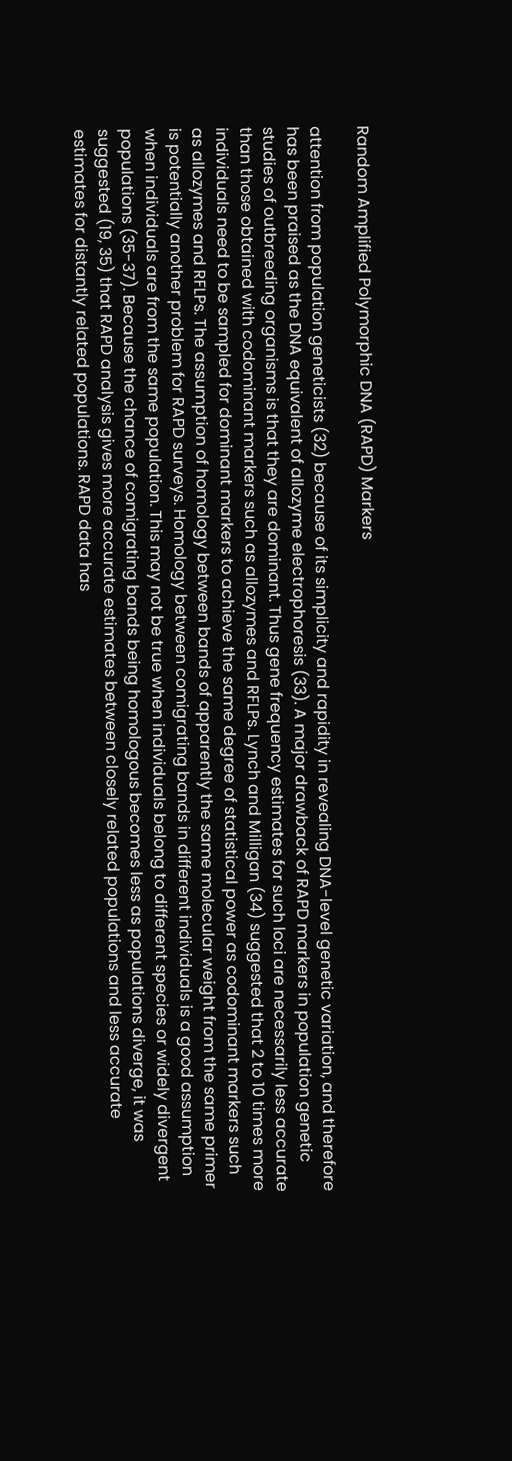Random Amplified Polymorphic DNA (RAPD) Markers

attention from population geneticists (32) because of its simplicity and rapidity in revealing DNA-level genetic variation, and therefore has been praised as the DNA equivalent of allozyme electrophoresis (33). A major drawback of RAPD markers in population genetic studies of outbreeding organisms is that they are dominant. Thus gene frequency estimates for such loci are necessarily less accurate than those obtained with codominant markers such as allozymes and RFLPs. Lynch and Milligan (34) suggested that 2 to 10 times more individuals need to be sampled for dominant markers to achieve the same degree of statistical power as codominant markers such as allozymes and RFLPs. The assumption of homology between bands of apparently the same molecular weight from the same primer is potentially another problem for RAPD surveys. Homology between comigrating bands in different individuals is a good assumption when individuals are from the same population. This may not be true when individuals belong to different species or widely divergent populations (35-37). Because the chance of comigrating bands being homologous becomes less as populations diverge, it was suggested (19, 35) that RAPD analysis gives more accurate estimates between closely related populations and less accurate estimates for distantly related populations. RAPD data has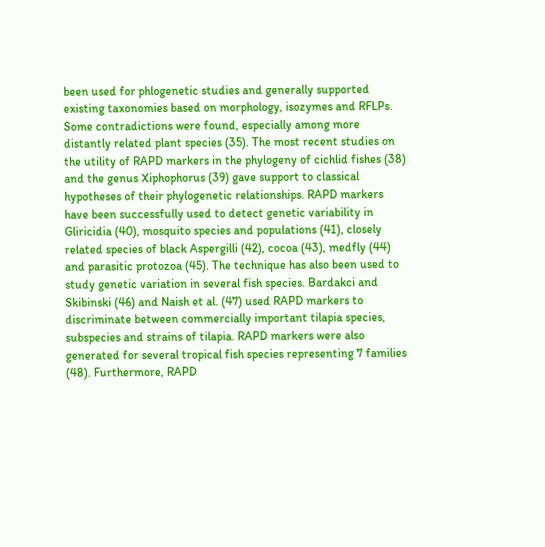been used for phlogenetic studies and generally supported existing taxonomies based on morphology, isozymes and RFLPs. Some contradictions were found, especially among more distantly related plant species (35). The most recent studies on the utility of RAPD markers in the phylogeny of cichlid fishes (38) and the genus Xiphophorus (39) gave support to classical hypotheses of their phylogenetic relationships. RAPD markers have been successfully used to detect genetic variability in Gliricidia (40), mosquito species and populations (41), closely related species of black Aspergilli (42), cocoa (43), medfly (44) and parasitic protozoa (45). The technique has also been used to study genetic variation in several fish species. Bardakci and Skibinski (46) and Naish et al. (47) used RAPD markers to discriminate between commercially important tilapia species, subspecies and strains of tilapia. RAPD markers were also generated for several tropical fish species representing 7 families (48). Furthermore, RAPD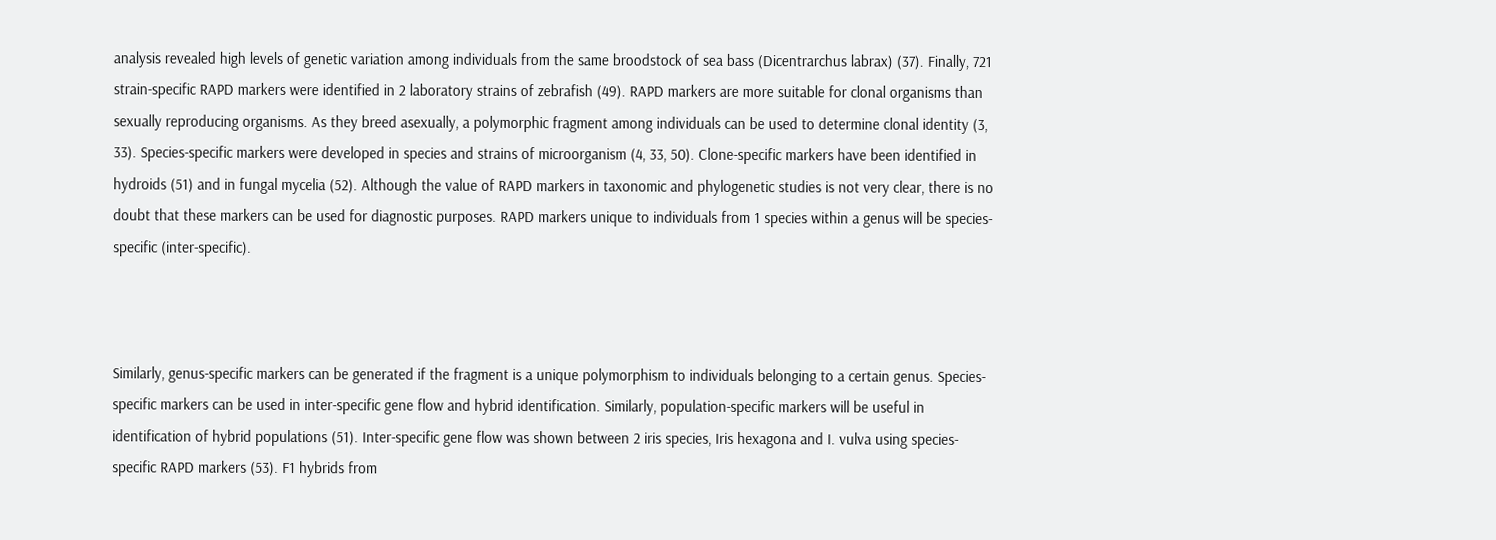analysis revealed high levels of genetic variation among individuals from the same broodstock of sea bass (Dicentrarchus labrax) (37). Finally, 721 strain-specific RAPD markers were identified in 2 laboratory strains of zebrafish (49). RAPD markers are more suitable for clonal organisms than sexually reproducing organisms. As they breed asexually, a polymorphic fragment among individuals can be used to determine clonal identity (3, 33). Species-specific markers were developed in species and strains of microorganism (4, 33, 50). Clone-specific markers have been identified in hydroids (51) and in fungal mycelia (52). Although the value of RAPD markers in taxonomic and phylogenetic studies is not very clear, there is no doubt that these markers can be used for diagnostic purposes. RAPD markers unique to individuals from 1 species within a genus will be species-specific (inter-specific).



Similarly, genus-specific markers can be generated if the fragment is a unique polymorphism to individuals belonging to a certain genus. Species-specific markers can be used in inter-specific gene flow and hybrid identification. Similarly, population-specific markers will be useful in identification of hybrid populations (51). Inter-specific gene flow was shown between 2 iris species, Iris hexagona and I. vulva using species-specific RAPD markers (53). F1 hybrids from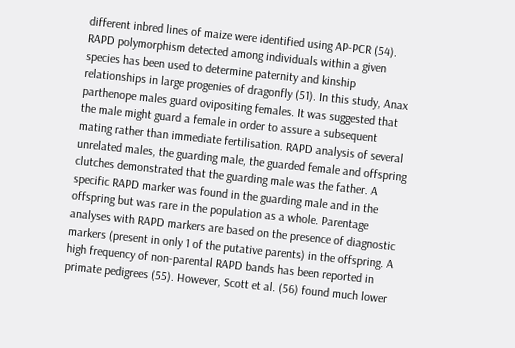different inbred lines of maize were identified using AP-PCR (54). RAPD polymorphism detected among individuals within a given species has been used to determine paternity and kinship relationships in large progenies of dragonfly (51). In this study, Anax parthenope males guard ovipositing females. It was suggested that the male might guard a female in order to assure a subsequent mating rather than immediate fertilisation. RAPD analysis of several unrelated males, the guarding male, the guarded female and offspring clutches demonstrated that the guarding male was the father. A specific RAPD marker was found in the guarding male and in the offspring but was rare in the population as a whole. Parentage analyses with RAPD markers are based on the presence of diagnostic markers (present in only 1 of the putative parents) in the offspring. A high frequency of non-parental RAPD bands has been reported in primate pedigrees (55). However, Scott et al. (56) found much lower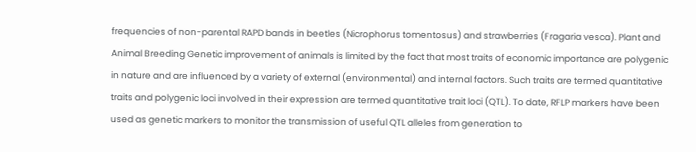frequencies of non-parental RAPD bands in beetles (Nicrophorus tomentosus) and strawberries (Fragaria vesca). Plant and Animal Breeding Genetic improvement of animals is limited by the fact that most traits of economic importance are polygenic in nature and are influenced by a variety of external (environmental) and internal factors. Such traits are termed quantitative traits and polygenic loci involved in their expression are termed quantitative trait loci (QTL). To date, RFLP markers have been used as genetic markers to monitor the transmission of useful QTL alleles from generation to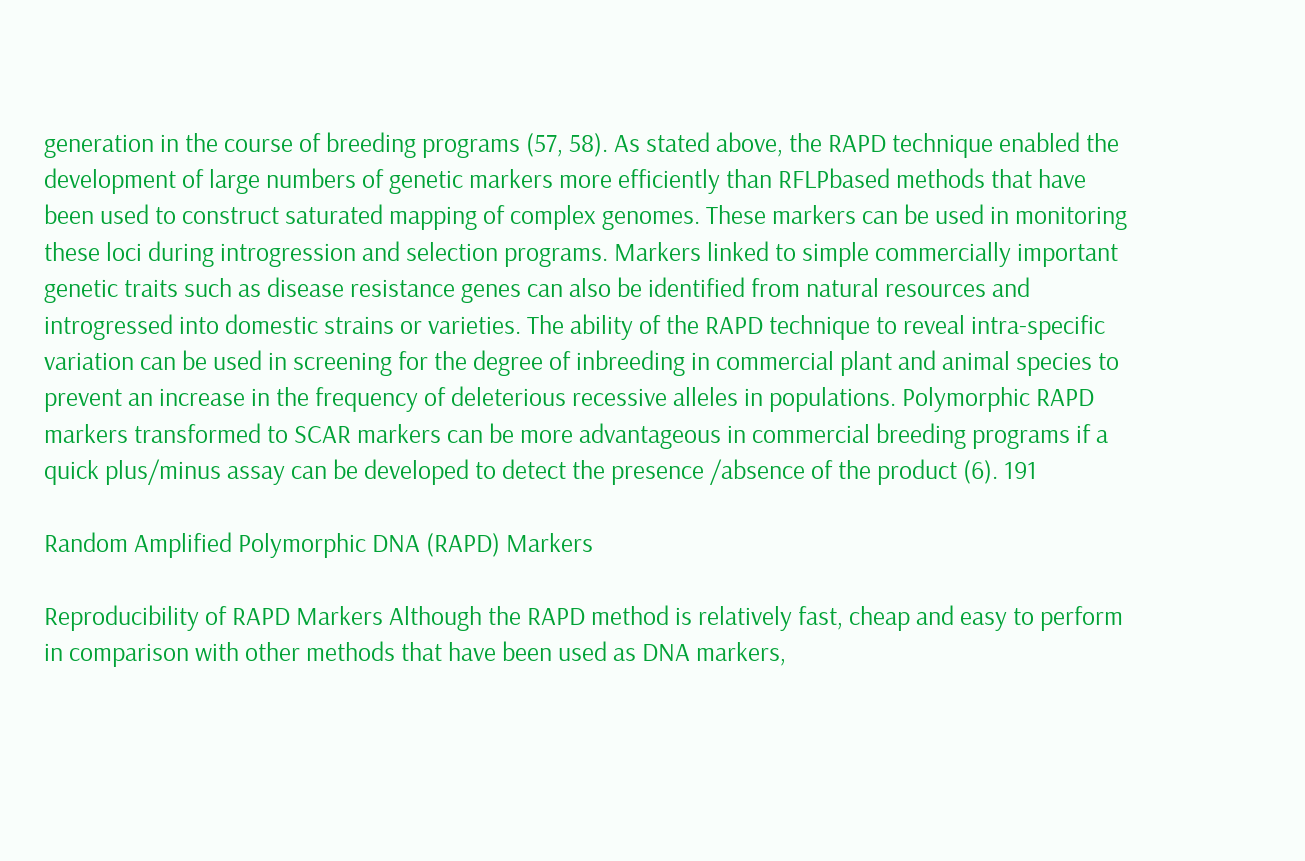generation in the course of breeding programs (57, 58). As stated above, the RAPD technique enabled the development of large numbers of genetic markers more efficiently than RFLPbased methods that have been used to construct saturated mapping of complex genomes. These markers can be used in monitoring these loci during introgression and selection programs. Markers linked to simple commercially important genetic traits such as disease resistance genes can also be identified from natural resources and introgressed into domestic strains or varieties. The ability of the RAPD technique to reveal intra-specific variation can be used in screening for the degree of inbreeding in commercial plant and animal species to prevent an increase in the frequency of deleterious recessive alleles in populations. Polymorphic RAPD markers transformed to SCAR markers can be more advantageous in commercial breeding programs if a quick plus/minus assay can be developed to detect the presence /absence of the product (6). 191

Random Amplified Polymorphic DNA (RAPD) Markers

Reproducibility of RAPD Markers Although the RAPD method is relatively fast, cheap and easy to perform in comparison with other methods that have been used as DNA markers,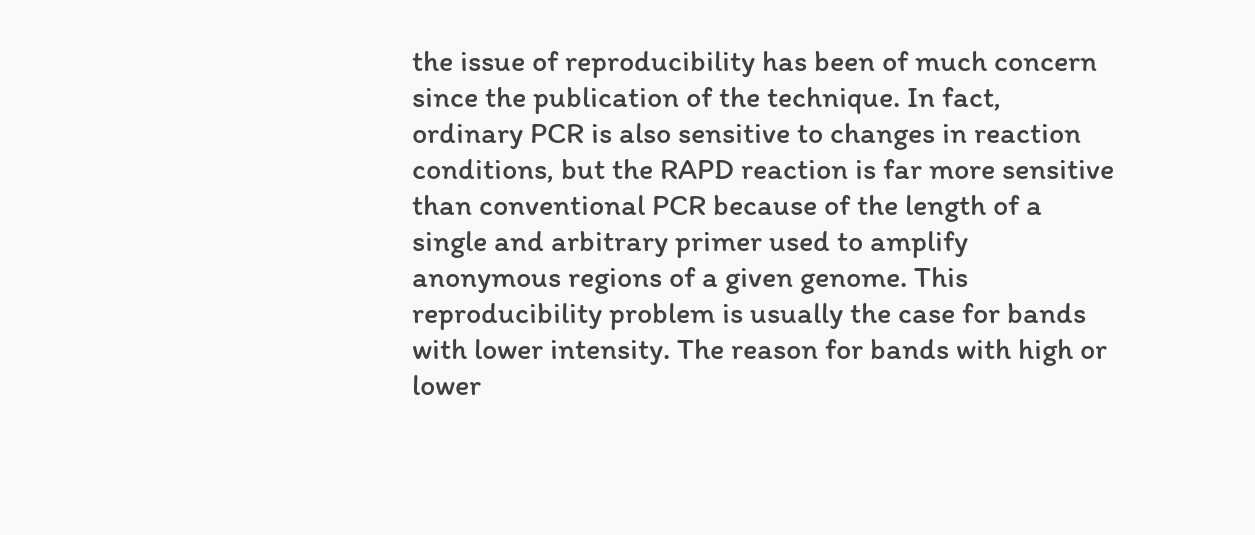the issue of reproducibility has been of much concern since the publication of the technique. In fact, ordinary PCR is also sensitive to changes in reaction conditions, but the RAPD reaction is far more sensitive than conventional PCR because of the length of a single and arbitrary primer used to amplify anonymous regions of a given genome. This reproducibility problem is usually the case for bands with lower intensity. The reason for bands with high or lower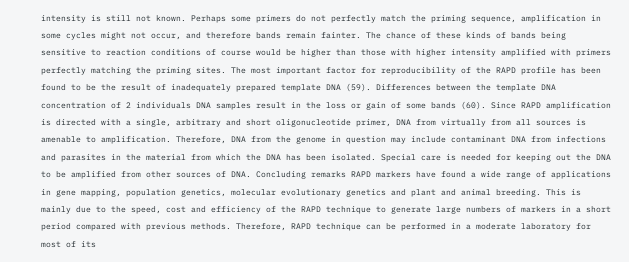intensity is still not known. Perhaps some primers do not perfectly match the priming sequence, amplification in some cycles might not occur, and therefore bands remain fainter. The chance of these kinds of bands being sensitive to reaction conditions of course would be higher than those with higher intensity amplified with primers perfectly matching the priming sites. The most important factor for reproducibility of the RAPD profile has been found to be the result of inadequately prepared template DNA (59). Differences between the template DNA concentration of 2 individuals DNA samples result in the loss or gain of some bands (60). Since RAPD amplification is directed with a single, arbitrary and short oligonucleotide primer, DNA from virtually from all sources is amenable to amplification. Therefore, DNA from the genome in question may include contaminant DNA from infections and parasites in the material from which the DNA has been isolated. Special care is needed for keeping out the DNA to be amplified from other sources of DNA. Concluding remarks RAPD markers have found a wide range of applications in gene mapping, population genetics, molecular evolutionary genetics and plant and animal breeding. This is mainly due to the speed, cost and efficiency of the RAPD technique to generate large numbers of markers in a short period compared with previous methods. Therefore, RAPD technique can be performed in a moderate laboratory for most of its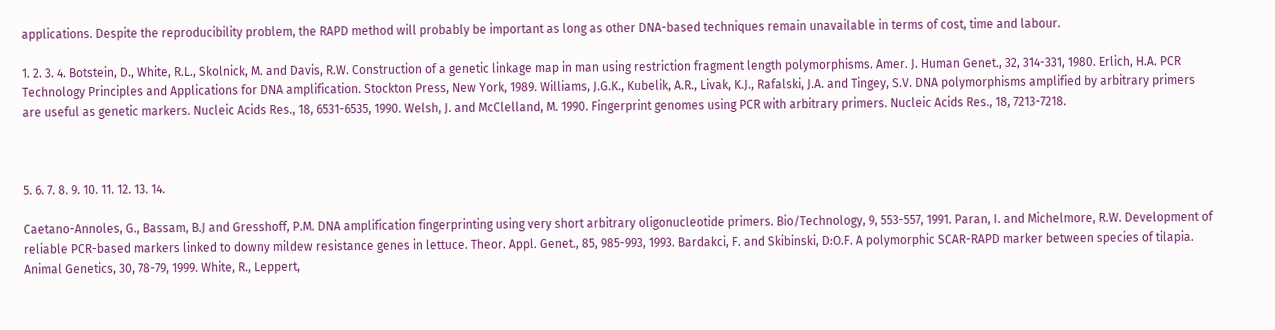applications. Despite the reproducibility problem, the RAPD method will probably be important as long as other DNA-based techniques remain unavailable in terms of cost, time and labour.

1. 2. 3. 4. Botstein, D., White, R.L., Skolnick, M. and Davis, R.W. Construction of a genetic linkage map in man using restriction fragment length polymorphisms. Amer. J. Human Genet., 32, 314-331, 1980. Erlich, H.A. PCR Technology Principles and Applications for DNA amplification. Stockton Press, New York, 1989. Williams, J.G.K., Kubelik, A.R., Livak, K.J., Rafalski, J.A. and Tingey, S.V. DNA polymorphisms amplified by arbitrary primers are useful as genetic markers. Nucleic Acids Res., 18, 6531-6535, 1990. Welsh, J. and McClelland, M. 1990. Fingerprint genomes using PCR with arbitrary primers. Nucleic Acids Res., 18, 7213-7218.



5. 6. 7. 8. 9. 10. 11. 12. 13. 14.

Caetano-Annoles, G., Bassam, B.J and Gresshoff, P.M. DNA amplification fingerprinting using very short arbitrary oligonucleotide primers. Bio/Technology, 9, 553-557, 1991. Paran, I. and Michelmore, R.W. Development of reliable PCR-based markers linked to downy mildew resistance genes in lettuce. Theor. Appl. Genet., 85, 985-993, 1993. Bardakci, F. and Skibinski, D:O.F. A polymorphic SCAR-RAPD marker between species of tilapia. Animal Genetics, 30, 78-79, 1999. White, R., Leppert,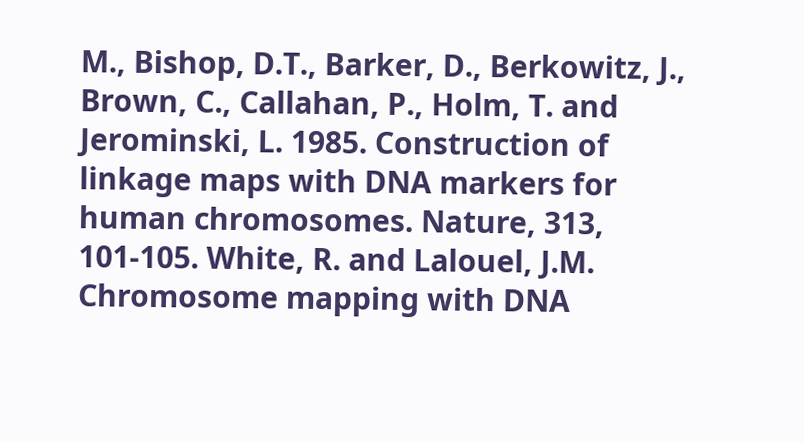M., Bishop, D.T., Barker, D., Berkowitz, J., Brown, C., Callahan, P., Holm, T. and Jerominski, L. 1985. Construction of linkage maps with DNA markers for human chromosomes. Nature, 313, 101-105. White, R. and Lalouel, J.M. Chromosome mapping with DNA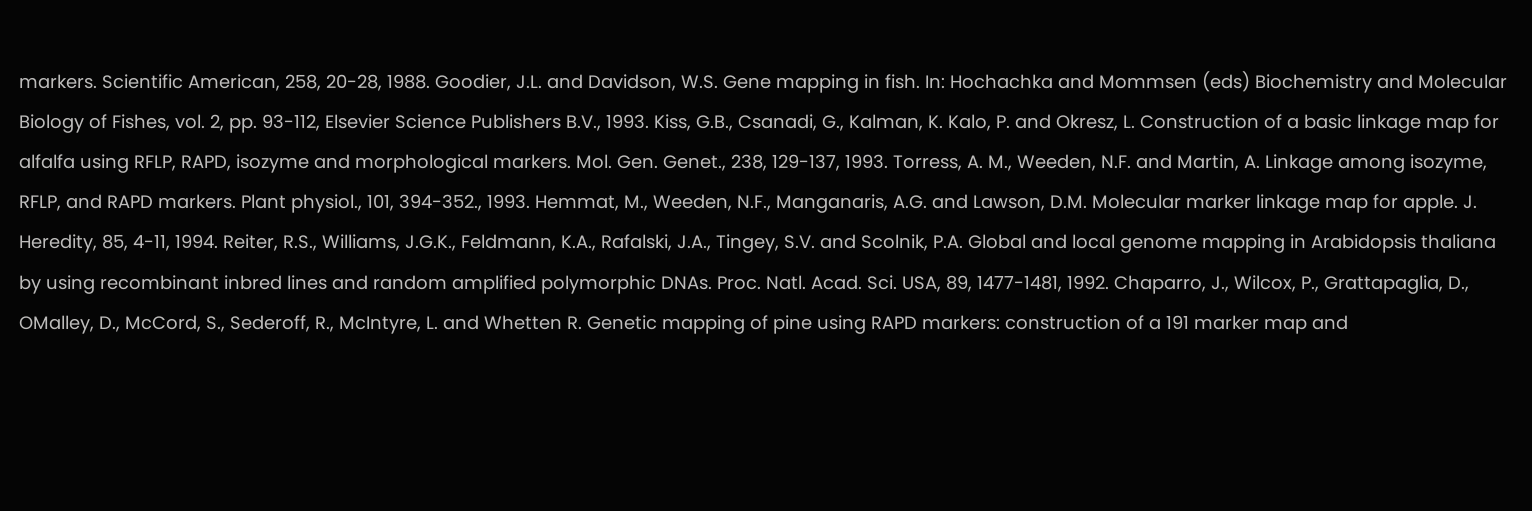markers. Scientific American, 258, 20-28, 1988. Goodier, J.L. and Davidson, W.S. Gene mapping in fish. In: Hochachka and Mommsen (eds) Biochemistry and Molecular Biology of Fishes, vol. 2, pp. 93-112, Elsevier Science Publishers B.V., 1993. Kiss, G.B., Csanadi, G., Kalman, K. Kalo, P. and Okresz, L. Construction of a basic linkage map for alfalfa using RFLP, RAPD, isozyme and morphological markers. Mol. Gen. Genet., 238, 129-137, 1993. Torress, A. M., Weeden, N.F. and Martin, A. Linkage among isozyme, RFLP, and RAPD markers. Plant physiol., 101, 394-352., 1993. Hemmat, M., Weeden, N.F., Manganaris, A.G. and Lawson, D.M. Molecular marker linkage map for apple. J. Heredity, 85, 4-11, 1994. Reiter, R.S., Williams, J.G.K., Feldmann, K.A., Rafalski, J.A., Tingey, S.V. and Scolnik, P.A. Global and local genome mapping in Arabidopsis thaliana by using recombinant inbred lines and random amplified polymorphic DNAs. Proc. Natl. Acad. Sci. USA, 89, 1477-1481, 1992. Chaparro, J., Wilcox, P., Grattapaglia, D., OMalley, D., McCord, S., Sederoff, R., McIntyre, L. and Whetten R. Genetic mapping of pine using RAPD markers: construction of a 191 marker map and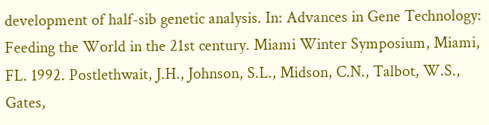development of half-sib genetic analysis. In: Advances in Gene Technology: Feeding the World in the 21st century. Miami Winter Symposium, Miami, FL. 1992. Postlethwait, J.H., Johnson, S.L., Midson, C.N., Talbot, W.S., Gates,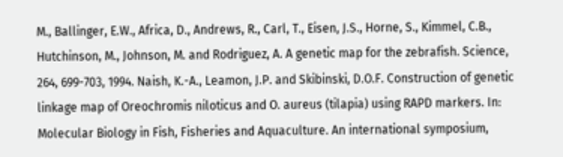M., Ballinger, E.W., Africa, D., Andrews, R., Carl, T., Eisen, J.S., Horne, S., Kimmel, C.B., Hutchinson, M., Johnson, M. and Rodriguez, A. A genetic map for the zebrafish. Science, 264, 699-703, 1994. Naish, K.-A., Leamon, J.P. and Skibinski, D.O.F. Construction of genetic linkage map of Oreochromis niloticus and O. aureus (tilapia) using RAPD markers. In: Molecular Biology in Fish, Fisheries and Aquaculture. An international symposium,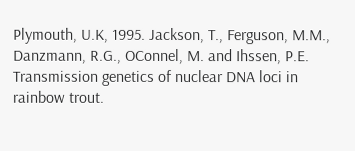Plymouth, U.K, 1995. Jackson, T., Ferguson, M.M., Danzmann, R.G., OConnel, M. and Ihssen, P.E. Transmission genetics of nuclear DNA loci in rainbow trout.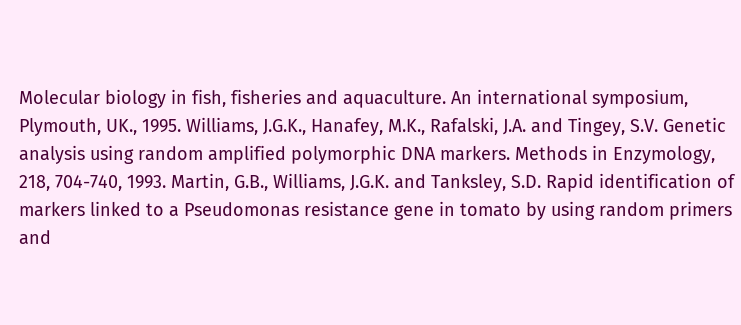Molecular biology in fish, fisheries and aquaculture. An international symposium, Plymouth, UK., 1995. Williams, J.G.K., Hanafey, M.K., Rafalski, J.A. and Tingey, S.V. Genetic analysis using random amplified polymorphic DNA markers. Methods in Enzymology, 218, 704-740, 1993. Martin, G.B., Williams, J.G.K. and Tanksley, S.D. Rapid identification of markers linked to a Pseudomonas resistance gene in tomato by using random primers and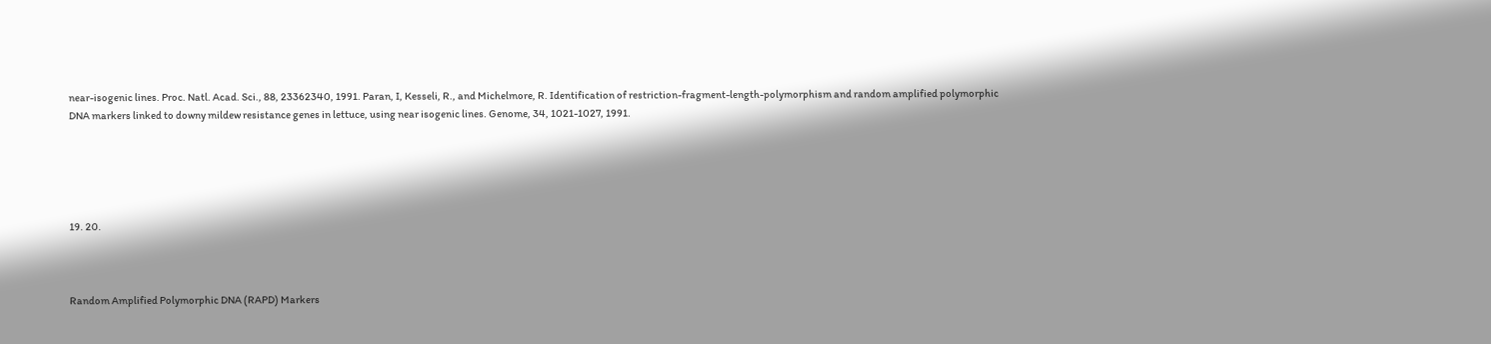near-isogenic lines. Proc. Natl. Acad. Sci., 88, 23362340, 1991. Paran, I, Kesseli, R., and Michelmore, R. Identification of restriction-fragment-length-polymorphism and random amplified polymorphic DNA markers linked to downy mildew resistance genes in lettuce, using near isogenic lines. Genome, 34, 1021-1027, 1991.





19. 20.



Random Amplified Polymorphic DNA (RAPD) Markers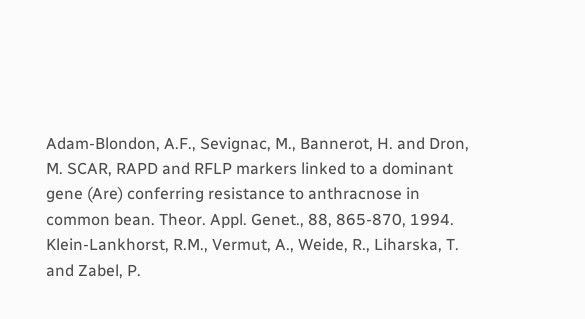Adam-Blondon, A.F., Sevignac, M., Bannerot, H. and Dron, M. SCAR, RAPD and RFLP markers linked to a dominant gene (Are) conferring resistance to anthracnose in common bean. Theor. Appl. Genet., 88, 865-870, 1994. Klein-Lankhorst, R.M., Vermut, A., Weide, R., Liharska, T. and Zabel, P.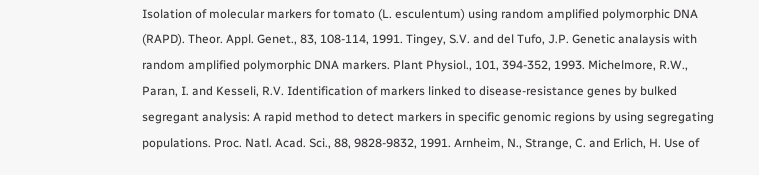Isolation of molecular markers for tomato (L. esculentum) using random amplified polymorphic DNA (RAPD). Theor. Appl. Genet., 83, 108-114, 1991. Tingey, S.V. and del Tufo, J.P. Genetic analaysis with random amplified polymorphic DNA markers. Plant Physiol., 101, 394-352, 1993. Michelmore, R.W., Paran, I. and Kesseli, R.V. Identification of markers linked to disease-resistance genes by bulked segregant analysis: A rapid method to detect markers in specific genomic regions by using segregating populations. Proc. Natl. Acad. Sci., 88, 9828-9832, 1991. Arnheim, N., Strange, C. and Erlich, H. Use of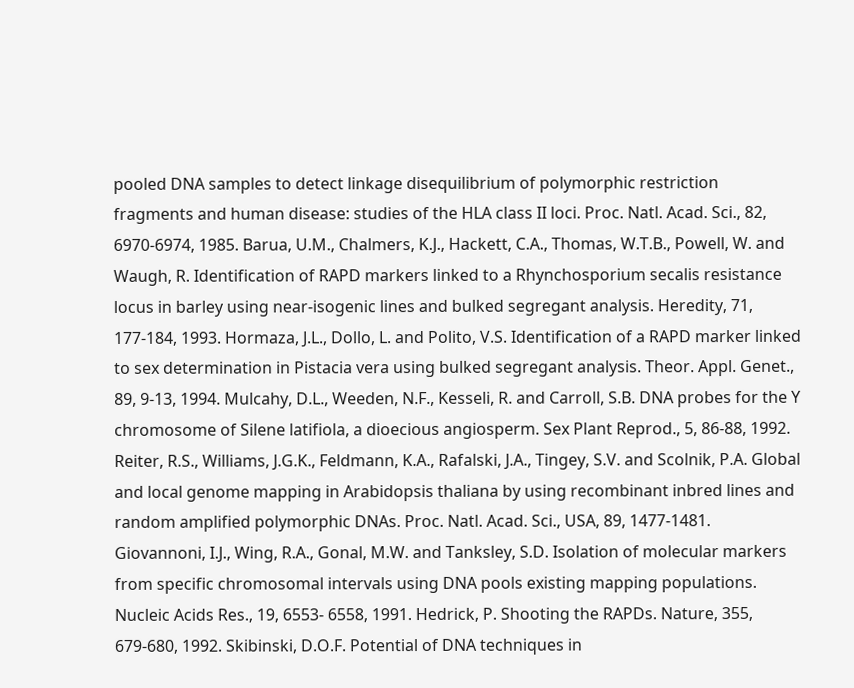pooled DNA samples to detect linkage disequilibrium of polymorphic restriction fragments and human disease: studies of the HLA class II loci. Proc. Natl. Acad. Sci., 82, 6970-6974, 1985. Barua, U.M., Chalmers, K.J., Hackett, C.A., Thomas, W.T.B., Powell, W. and Waugh, R. Identification of RAPD markers linked to a Rhynchosporium secalis resistance locus in barley using near-isogenic lines and bulked segregant analysis. Heredity, 71, 177-184, 1993. Hormaza, J.L., Dollo, L. and Polito, V.S. Identification of a RAPD marker linked to sex determination in Pistacia vera using bulked segregant analysis. Theor. Appl. Genet., 89, 9-13, 1994. Mulcahy, D.L., Weeden, N.F., Kesseli, R. and Carroll, S.B. DNA probes for the Y chromosome of Silene latifiola, a dioecious angiosperm. Sex Plant Reprod., 5, 86-88, 1992. Reiter, R.S., Williams, J.G.K., Feldmann, K.A., Rafalski, J.A., Tingey, S.V. and Scolnik, P.A. Global and local genome mapping in Arabidopsis thaliana by using recombinant inbred lines and random amplified polymorphic DNAs. Proc. Natl. Acad. Sci., USA, 89, 1477-1481. Giovannoni, I.J., Wing, R.A., Gonal, M.W. and Tanksley, S.D. Isolation of molecular markers from specific chromosomal intervals using DNA pools existing mapping populations. Nucleic Acids Res., 19, 6553- 6558, 1991. Hedrick, P. Shooting the RAPDs. Nature, 355, 679-680, 1992. Skibinski, D.O.F. Potential of DNA techniques in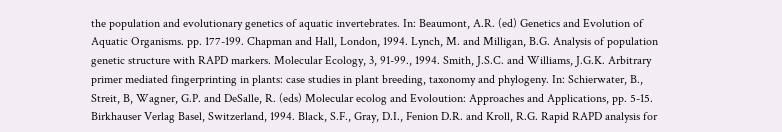the population and evolutionary genetics of aquatic invertebrates. In: Beaumont, A.R. (ed) Genetics and Evolution of Aquatic Organisms. pp. 177-199. Chapman and Hall, London, 1994. Lynch, M. and Milligan, B.G. Analysis of population genetic structure with RAPD markers. Molecular Ecology, 3, 91-99., 1994. Smith, J.S.C. and Williams, J.G.K. Arbitrary primer mediated fingerprinting in plants: case studies in plant breeding, taxonomy and phylogeny. In: Schierwater, B., Streit, B, Wagner, G.P. and DeSalle, R. (eds) Molecular ecolog and Evoloution: Approaches and Applications, pp. 5-15. Birkhauser Verlag Basel, Switzerland, 1994. Black, S.F., Gray, D.I., Fenion D.R. and Kroll, R.G. Rapid RAPD analysis for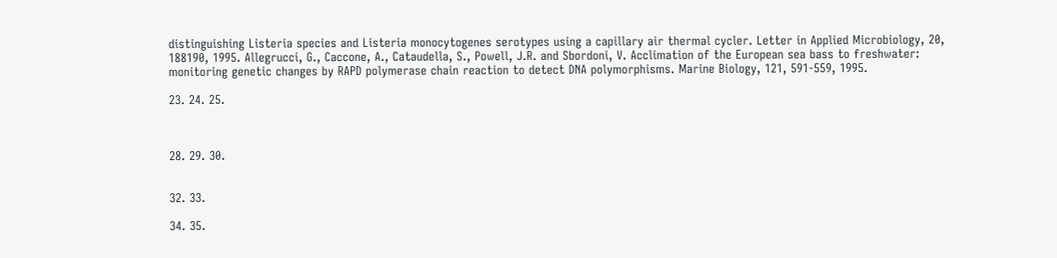distinguishing Listeria species and Listeria monocytogenes serotypes using a capillary air thermal cycler. Letter in Applied Microbiology, 20, 188190, 1995. Allegrucci, G., Caccone, A., Cataudella, S., Powell, J.R. and Sbordoni, V. Acclimation of the European sea bass to freshwater: monitoring genetic changes by RAPD polymerase chain reaction to detect DNA polymorphisms. Marine Biology, 121, 591-559, 1995.

23. 24. 25.



28. 29. 30.


32. 33.

34. 35.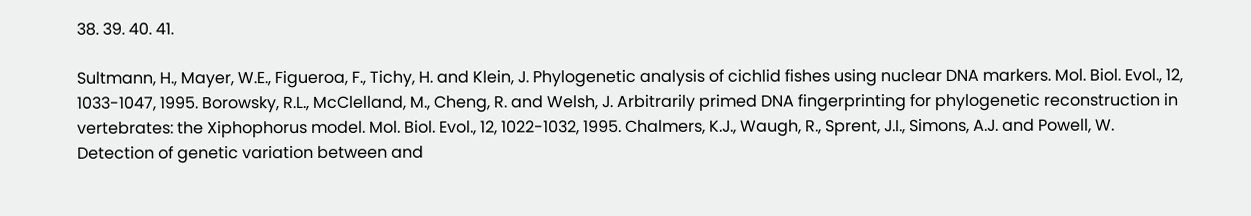38. 39. 40. 41.

Sultmann, H., Mayer, W.E., Figueroa, F., Tichy, H. and Klein, J. Phylogenetic analysis of cichlid fishes using nuclear DNA markers. Mol. Biol. Evol., 12, 1033-1047, 1995. Borowsky, R.L., McClelland, M., Cheng, R. and Welsh, J. Arbitrarily primed DNA fingerprinting for phylogenetic reconstruction in vertebrates: the Xiphophorus model. Mol. Biol. Evol., 12, 1022-1032, 1995. Chalmers, K.J., Waugh, R., Sprent, J.I., Simons, A.J. and Powell, W. Detection of genetic variation between and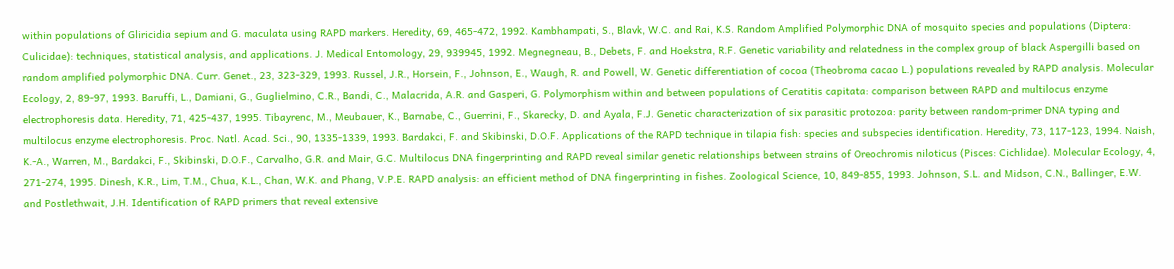within populations of Gliricidia sepium and G. maculata using RAPD markers. Heredity, 69, 465-472, 1992. Kambhampati, S., Blavk, W.C. and Rai, K.S. Random Amplified Polymorphic DNA of mosquito species and populations (Diptera: Culicidae): techniques, statistical analysis, and applications. J. Medical Entomology, 29, 939945, 1992. Megnegneau, B., Debets, F. and Hoekstra, R.F. Genetic variability and relatedness in the complex group of black Aspergilli based on random amplified polymorphic DNA. Curr. Genet., 23, 323-329, 1993. Russel, J.R., Horsein, F., Johnson, E., Waugh, R. and Powell, W. Genetic differentiation of cocoa (Theobroma cacao L.) populations revealed by RAPD analysis. Molecular Ecology, 2, 89-97, 1993. Baruffi, L., Damiani, G., Guglielmino, C.R., Bandi, C., Malacrida, A.R. and Gasperi, G. Polymorphism within and between populations of Ceratitis capitata: comparison between RAPD and multilocus enzyme electrophoresis data. Heredity, 71, 425-437, 1995. Tibayrenc, M., Meubauer, K., Barnabe, C., Guerrini, F., Skarecky, D. and Ayala, F.J. Genetic characterization of six parasitic protozoa: parity between random-primer DNA typing and multilocus enzyme electrophoresis. Proc. Natl. Acad. Sci., 90, 1335-1339, 1993. Bardakci, F. and Skibinski, D.O.F. Applications of the RAPD technique in tilapia fish: species and subspecies identification. Heredity, 73, 117-123, 1994. Naish, K.-A., Warren, M., Bardakci, F., Skibinski, D.O.F., Carvalho, G.R. and Mair, G.C. Multilocus DNA fingerprinting and RAPD reveal similar genetic relationships between strains of Oreochromis niloticus (Pisces: Cichlidae). Molecular Ecology, 4, 271-274, 1995. Dinesh, K.R., Lim, T.M., Chua, K.L., Chan, W.K. and Phang, V.P.E. RAPD analysis: an efficient method of DNA fingerprinting in fishes. Zoological Science, 10, 849-855, 1993. Johnson, S.L. and Midson, C.N., Ballinger, E.W. and Postlethwait, J.H. Identification of RAPD primers that reveal extensive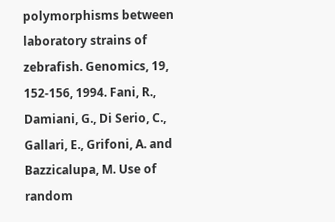polymorphisms between laboratory strains of zebrafish. Genomics, 19, 152-156, 1994. Fani, R., Damiani, G., Di Serio, C., Gallari, E., Grifoni, A. and Bazzicalupa, M. Use of random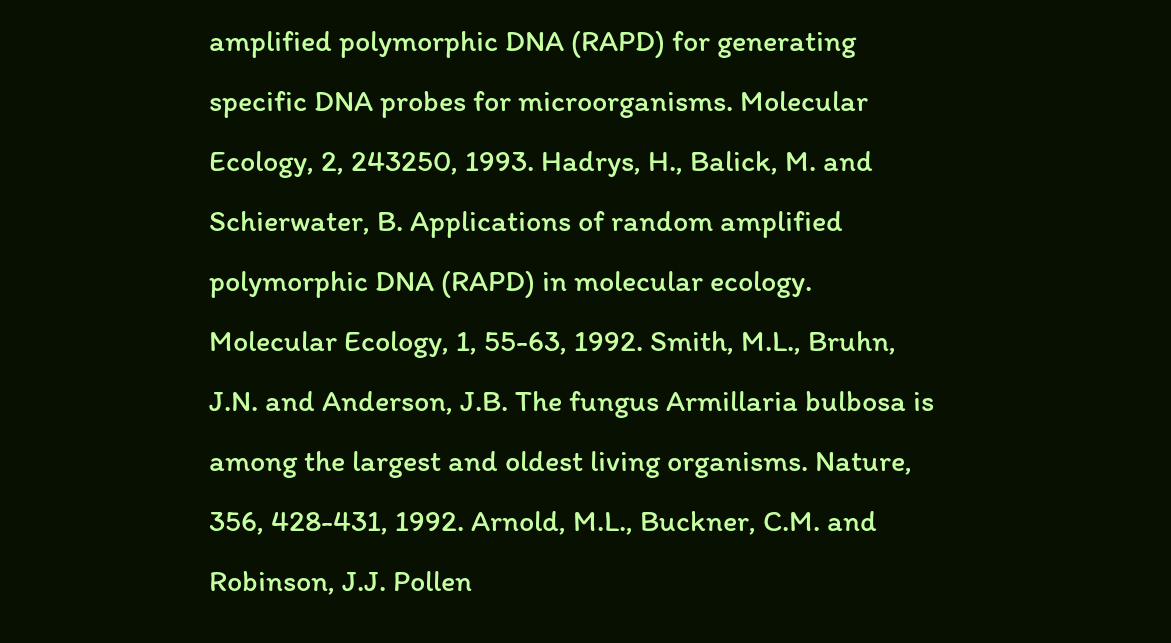amplified polymorphic DNA (RAPD) for generating specific DNA probes for microorganisms. Molecular Ecology, 2, 243250, 1993. Hadrys, H., Balick, M. and Schierwater, B. Applications of random amplified polymorphic DNA (RAPD) in molecular ecology. Molecular Ecology, 1, 55-63, 1992. Smith, M.L., Bruhn, J.N. and Anderson, J.B. The fungus Armillaria bulbosa is among the largest and oldest living organisms. Nature, 356, 428-431, 1992. Arnold, M.L., Buckner, C.M. and Robinson, J.J. Pollen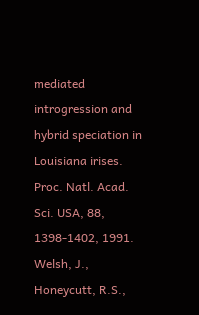mediated introgression and hybrid speciation in Louisiana irises. Proc. Natl. Acad. Sci. USA, 88, 1398-1402, 1991. Welsh, J., Honeycutt, R.S.,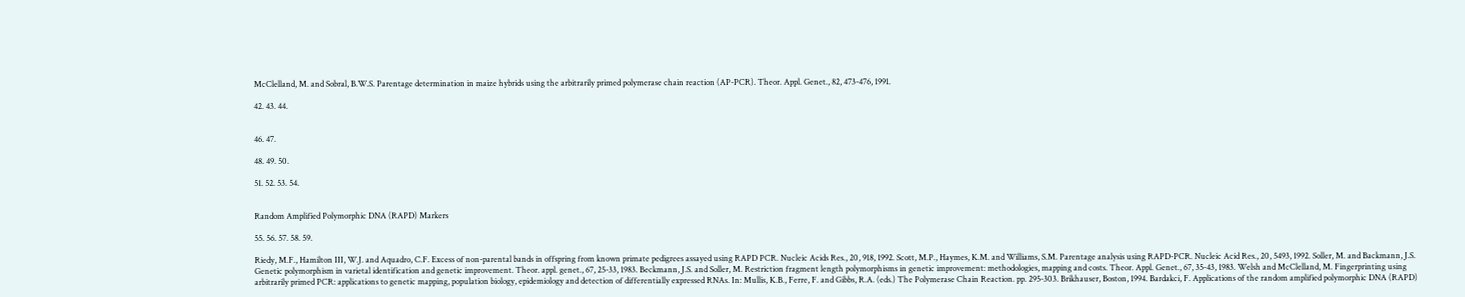McClelland, M. and Sobral, B.W.S. Parentage determination in maize hybrids using the arbitrarily primed polymerase chain reaction (AP-PCR). Theor. Appl. Genet., 82, 473-476, 1991.

42. 43. 44.


46. 47.

48. 49. 50.

51. 52. 53. 54.


Random Amplified Polymorphic DNA (RAPD) Markers

55. 56. 57. 58. 59.

Riedy, M.F., Hamilton III, W.J. and Aquadro, C.F. Excess of non-parental bands in offspring from known primate pedigrees assayed using RAPD PCR. Nucleic Acids Res., 20, 918, 1992. Scott, M.P., Haymes, K.M. and Williams, S.M. Parentage analysis using RAPD-PCR. Nucleic Acid Res., 20, 5493, 1992. Soller, M. and Backmann, J.S. Genetic polymorphism in varietal identification and genetic improvement. Theor. appl. genet., 67, 25-33, 1983. Beckmann, J.S. and Soller, M. Restriction fragment length polymorphisms in genetic improvement: methodologies, mapping and costs. Theor. Appl. Genet., 67, 35-43, 1983. Welsh and McClelland, M. Fingerprinting using arbitrarily primed PCR: applications to genetic mapping, population biology, epidemiology and detection of differentially expressed RNAs. In: Mullis, K.B., Ferre, F. and Gibbs, R.A. (eds.) The Polymerase Chain Reaction. pp. 295-303. Brikhauser, Boston, 1994. Bardakci, F. Applications of the random amplified polymorphic DNA (RAPD)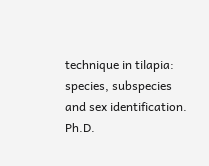technique in tilapia: species, subspecies and sex identification. Ph.D.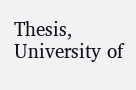Thesis, University of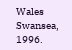Wales Swansea, 1996.